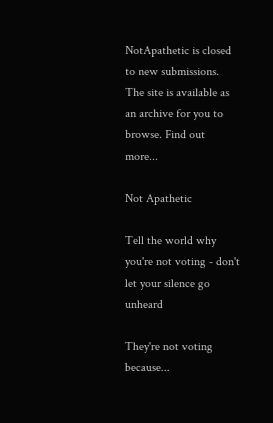NotApathetic is closed to new submissions. The site is available as an archive for you to browse. Find out more...

Not Apathetic

Tell the world why you're not voting - don't let your silence go unheard

They're not voting because...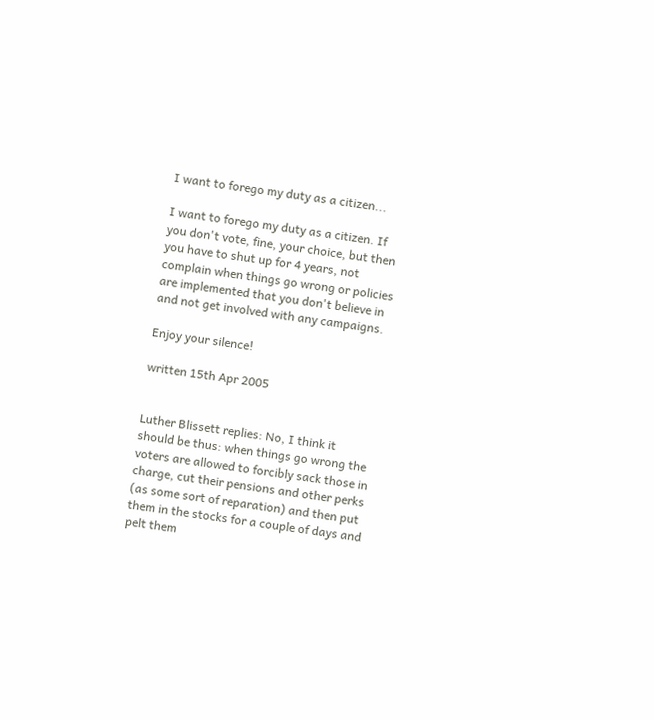I want to forego my duty as a citizen...

I want to forego my duty as a citizen. If you don't vote, fine, your choice, but then you have to shut up for 4 years, not complain when things go wrong or policies are implemented that you don't believe in and not get involved with any campaigns.

Enjoy your silence!

written 15th Apr 2005


Luther Blissett replies: No, I think it should be thus: when things go wrong the voters are allowed to forcibly sack those in charge, cut their pensions and other perks (as some sort of reparation) and then put them in the stocks for a couple of days and pelt them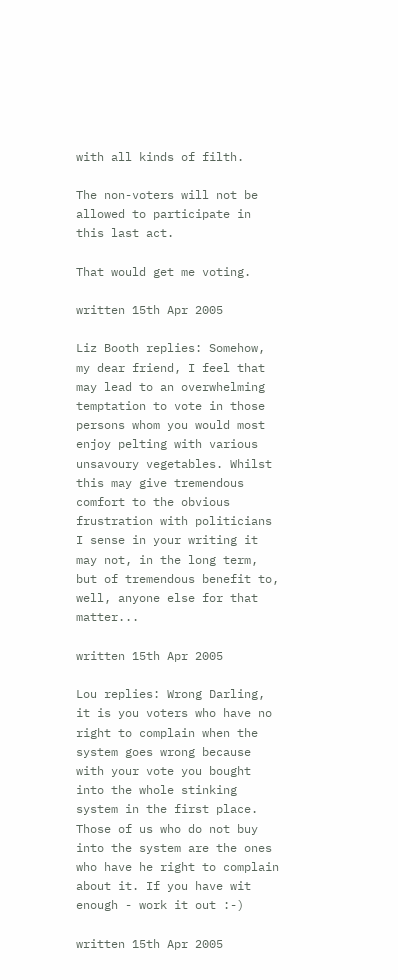with all kinds of filth.

The non-voters will not be allowed to participate in this last act.

That would get me voting.

written 15th Apr 2005

Liz Booth replies: Somehow, my dear friend, I feel that may lead to an overwhelming temptation to vote in those persons whom you would most enjoy pelting with various unsavoury vegetables. Whilst this may give tremendous comfort to the obvious frustration with politicians I sense in your writing it may not, in the long term, but of tremendous benefit to, well, anyone else for that matter...

written 15th Apr 2005

Lou replies: Wrong Darling, it is you voters who have no right to complain when the system goes wrong because with your vote you bought into the whole stinking system in the first place. Those of us who do not buy into the system are the ones who have he right to complain about it. If you have wit enough - work it out :-)

written 15th Apr 2005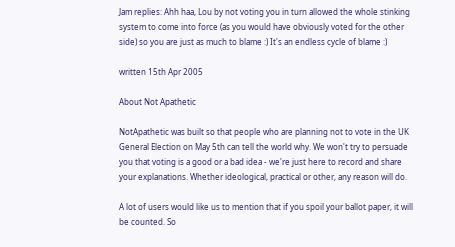Jam replies: Ahh haa, Lou by not voting you in turn allowed the whole stinking system to come into force (as you would have obviously voted for the other side) so you are just as much to blame :) It's an endless cycle of blame :)

written 15th Apr 2005

About Not Apathetic

NotApathetic was built so that people who are planning not to vote in the UK General Election on May 5th can tell the world why. We won't try to persuade you that voting is a good or a bad idea - we're just here to record and share your explanations. Whether ideological, practical or other, any reason will do.

A lot of users would like us to mention that if you spoil your ballot paper, it will be counted. So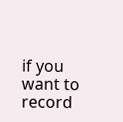if you want to record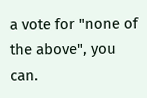a vote for "none of the above", you can.